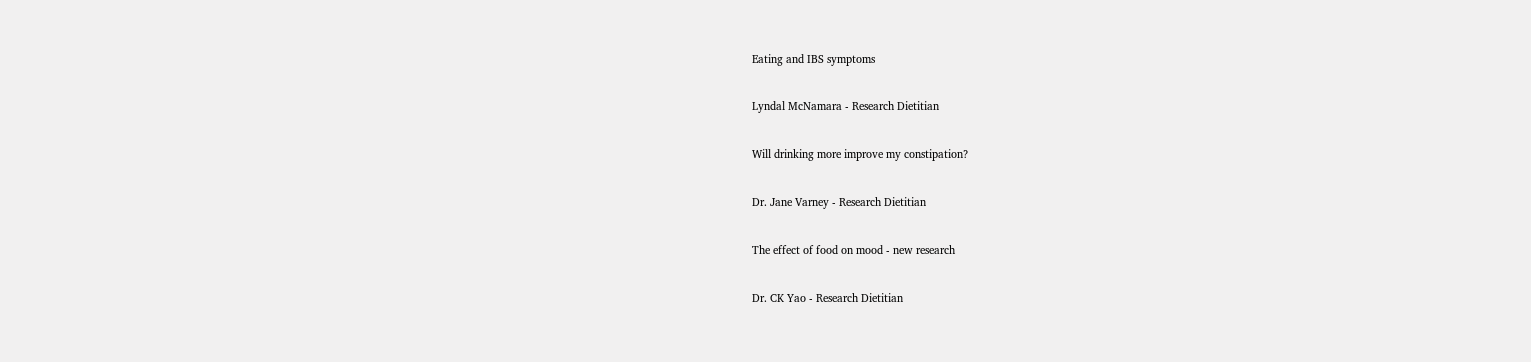Eating and IBS symptoms

Lyndal McNamara - Research Dietitian

Will drinking more improve my constipation?

Dr. Jane Varney - Research Dietitian

The effect of food on mood - new research

Dr. CK Yao - Research Dietitian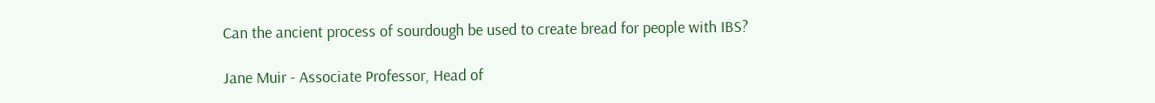Can the ancient process of sourdough be used to create bread for people with IBS?

Jane Muir - Associate Professor, Head of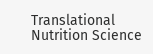Translational Nutrition Science